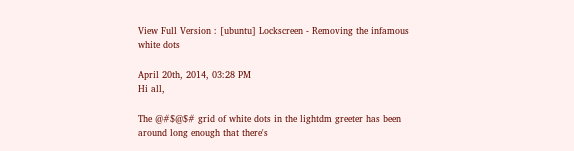View Full Version : [ubuntu] Lockscreen - Removing the infamous white dots

April 20th, 2014, 03:28 PM
Hi all,

The @#$@$# grid of white dots in the lightdm greeter has been around long enough that there's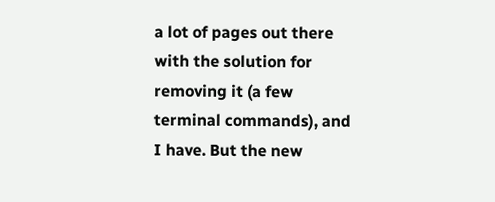a lot of pages out there with the solution for removing it (a few terminal commands), and I have. But the new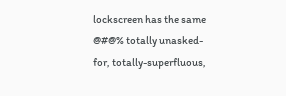lockscreen has the same @#@% totally unasked-for, totally-superfluous,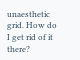unaesthetic grid. How do I get rid of it there?